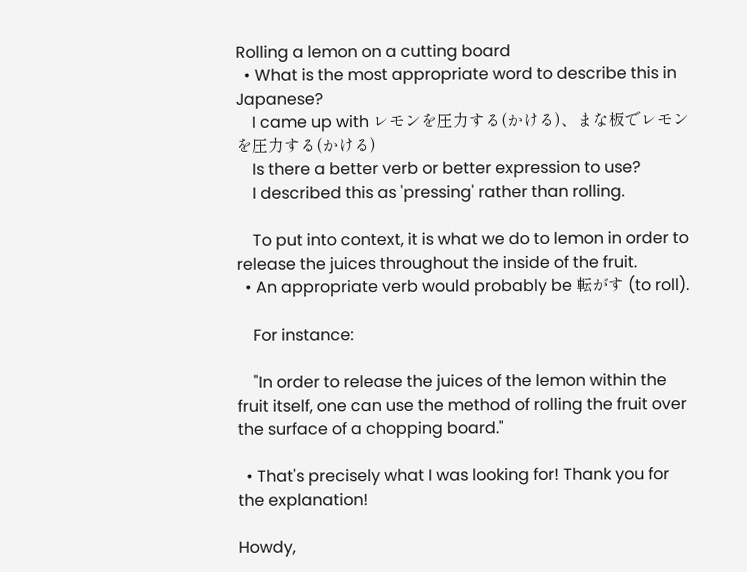Rolling a lemon on a cutting board
  • What is the most appropriate word to describe this in Japanese?
    I came up with レモンを圧力する(かける)、まな板でレモンを圧力する(かける)
    Is there a better verb or better expression to use?
    I described this as 'pressing' rather than rolling.

    To put into context, it is what we do to lemon in order to release the juices throughout the inside of the fruit.
  • An appropriate verb would probably be 転がす (to roll).

    For instance:

    "In order to release the juices of the lemon within the fruit itself, one can use the method of rolling the fruit over the surface of a chopping board."

  • That's precisely what I was looking for! Thank you for the explanation!

Howdy,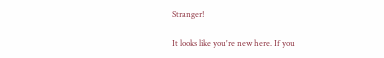Stranger!

It looks like you're new here. If you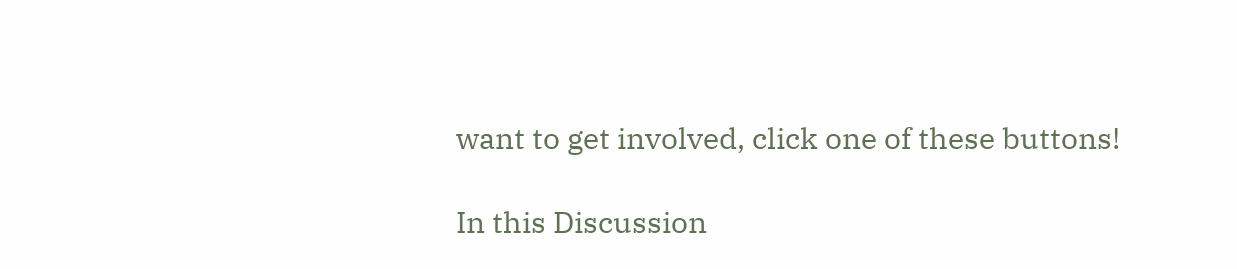want to get involved, click one of these buttons!

In this Discussion